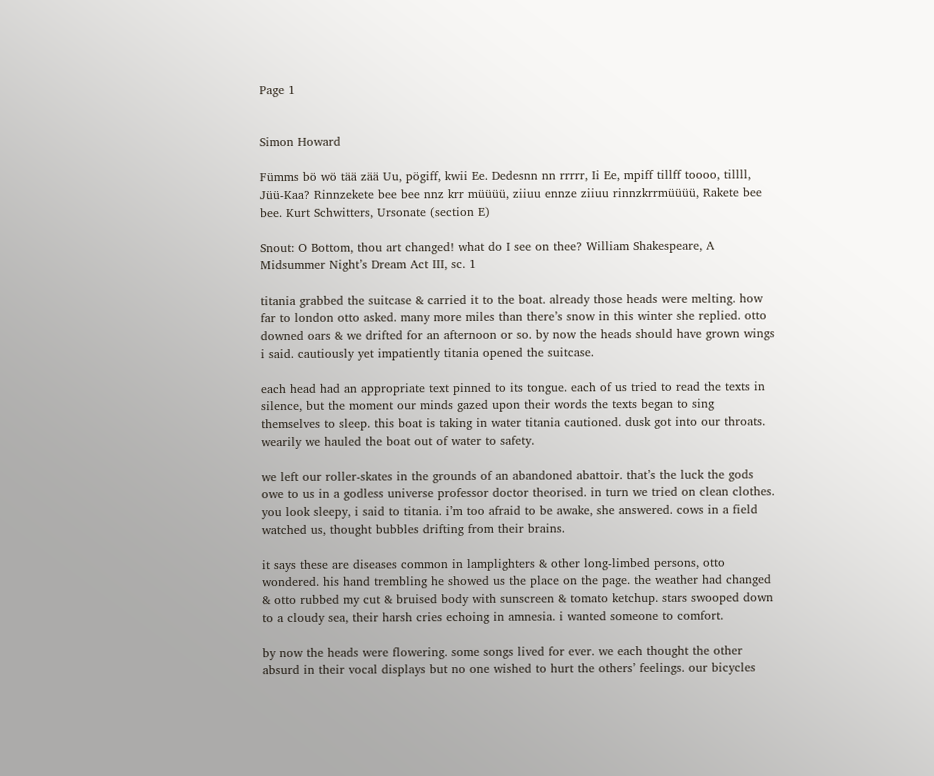Page 1


Simon Howard

Fümms bö wö tää zää Uu, pögiff, kwii Ee. Dedesnn nn rrrrr, Ii Ee, mpiff tillff toooo, tillll, Jüü-Kaa? Rinnzekete bee bee nnz krr müüüü, ziiuu ennze ziiuu rinnzkrrmüüüü, Rakete bee bee. Kurt Schwitters, Ursonate (section E)

Snout: O Bottom, thou art changed! what do I see on thee? William Shakespeare, A Midsummer Night’s Dream Act III, sc. 1

titania grabbed the suitcase & carried it to the boat. already those heads were melting. how far to london otto asked. many more miles than there’s snow in this winter she replied. otto downed oars & we drifted for an afternoon or so. by now the heads should have grown wings i said. cautiously yet impatiently titania opened the suitcase.

each head had an appropriate text pinned to its tongue. each of us tried to read the texts in silence, but the moment our minds gazed upon their words the texts began to sing themselves to sleep. this boat is taking in water titania cautioned. dusk got into our throats. wearily we hauled the boat out of water to safety.

we left our roller-skates in the grounds of an abandoned abattoir. that’s the luck the gods owe to us in a godless universe professor doctor theorised. in turn we tried on clean clothes. you look sleepy, i said to titania. i’m too afraid to be awake, she answered. cows in a field watched us, thought bubbles drifting from their brains.

it says these are diseases common in lamplighters & other long-limbed persons, otto wondered. his hand trembling he showed us the place on the page. the weather had changed & otto rubbed my cut & bruised body with sunscreen & tomato ketchup. stars swooped down to a cloudy sea, their harsh cries echoing in amnesia. i wanted someone to comfort.

by now the heads were flowering. some songs lived for ever. we each thought the other absurd in their vocal displays but no one wished to hurt the others’ feelings. our bicycles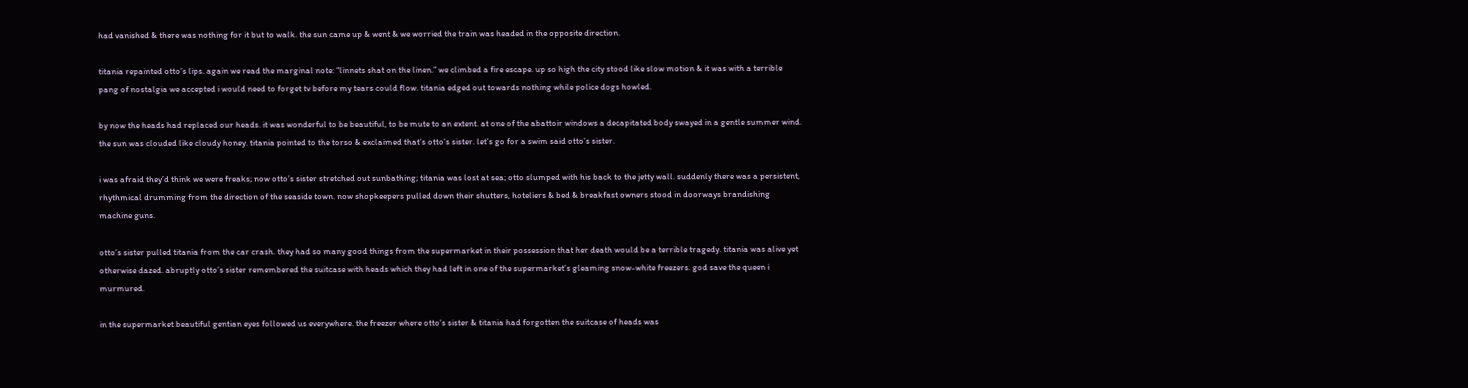had vanished & there was nothing for it but to walk. the sun came up & went & we worried the train was headed in the opposite direction.

titania repainted otto’s lips. again we read the marginal note: “linnets shat on the linen.” we climbed a fire escape. up so high the city stood like slow motion & it was with a terrible pang of nostalgia we accepted i would need to forget tv before my tears could flow. titania edged out towards nothing while police dogs howled.

by now the heads had replaced our heads. it was wonderful to be beautiful, to be mute to an extent. at one of the abattoir windows a decapitated body swayed in a gentle summer wind. the sun was clouded like cloudy honey. titania pointed to the torso & exclaimed that’s otto’s sister. let’s go for a swim said otto’s sister.

i was afraid they’d think we were freaks; now otto’s sister stretched out sunbathing; titania was lost at sea; otto slumped with his back to the jetty wall. suddenly there was a persistent, rhythmical drumming from the direction of the seaside town. now shopkeepers pulled down their shutters, hoteliers & bed & breakfast owners stood in doorways brandishing machine guns.

otto’s sister pulled titania from the car crash. they had so many good things from the supermarket in their possession that her death would be a terrible tragedy. titania was alive yet otherwise dazed. abruptly otto’s sister remembered the suitcase with heads which they had left in one of the supermarket’s gleaming snow-white freezers. god save the queen i murmured.

in the supermarket beautiful gentian eyes followed us everywhere. the freezer where otto’s sister & titania had forgotten the suitcase of heads was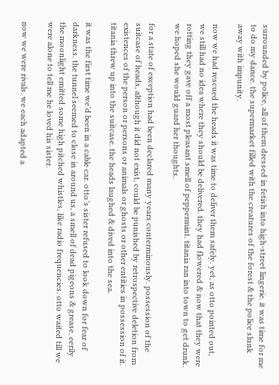surrounded by police, all of them dressed in fetish into high-street lingerie. it was time for me to do my dance. the supermarket filled with the creatures of the forest & the police slunk away with impunity.

now we had rescued the heads it was time to deliver them safely. yet, as otto pointed out, we still had no idea where they should be delivered. they had flowered & now that they were rotting they gave off a most pleasant smell of peppermint. titania ran into town to get drunk. we hoped she would guard her thoughts.

for a state of exception had been declared many years conterminously. possession of the suitcase of heads, although it did not exist, could be punished by retrospective deletion from existences of the person or persons or animals or ghosts or other entities in possession of it. titania threw up into the suitcase. the heads laughed & dived into the sea.

it was the first time we’d been in a cable car. otto’s sister refused to look down for fear of darkness. the tunnel seemed to close in around us, a smell of dead pigeons & grease. eerily the moonlight emitted some high pitched whistles, like radio frequencies. otto waited till we were alone to tell me he loved his sister.

now we were rivals. we each adapted a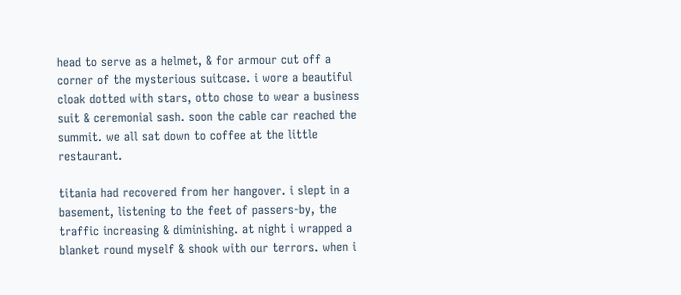head to serve as a helmet, & for armour cut off a corner of the mysterious suitcase. i wore a beautiful cloak dotted with stars, otto chose to wear a business suit & ceremonial sash. soon the cable car reached the summit. we all sat down to coffee at the little restaurant.

titania had recovered from her hangover. i slept in a basement, listening to the feet of passers-by, the traffic increasing & diminishing. at night i wrapped a blanket round myself & shook with our terrors. when i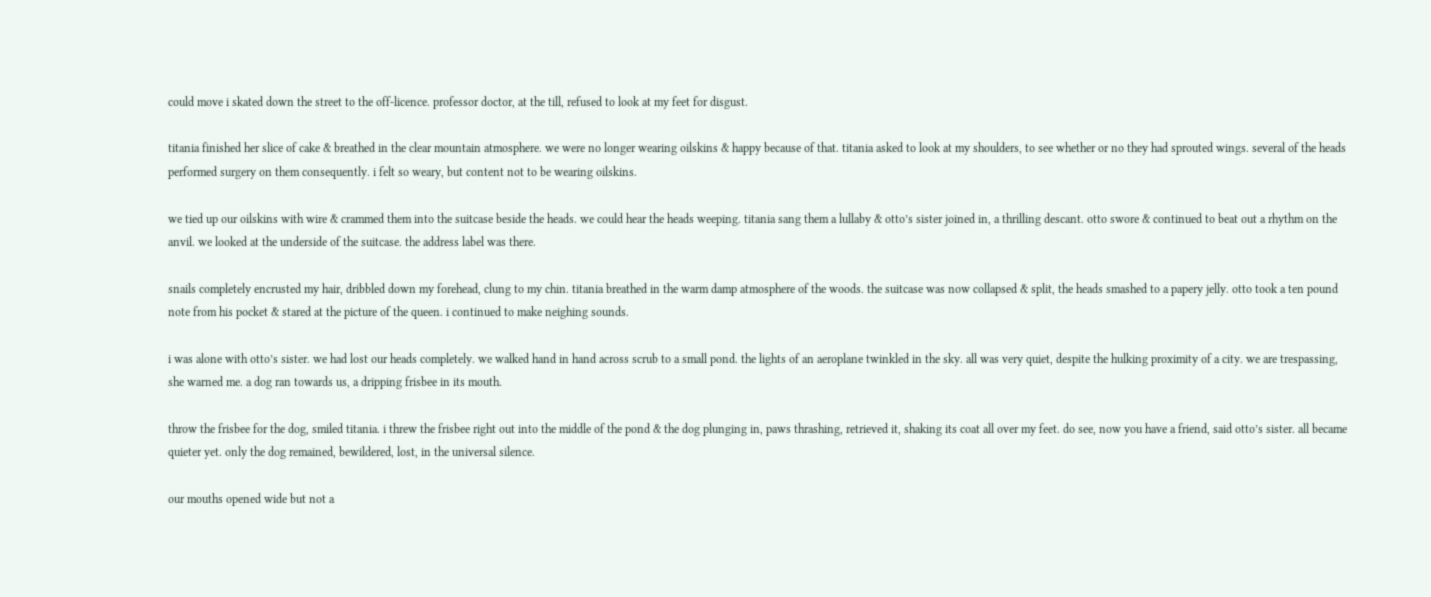could move i skated down the street to the off-licence. professor doctor, at the till, refused to look at my feet for disgust.

titania finished her slice of cake & breathed in the clear mountain atmosphere. we were no longer wearing oilskins & happy because of that. titania asked to look at my shoulders, to see whether or no they had sprouted wings. several of the heads performed surgery on them consequently. i felt so weary, but content not to be wearing oilskins.

we tied up our oilskins with wire & crammed them into the suitcase beside the heads. we could hear the heads weeping. titania sang them a lullaby & otto’s sister joined in, a thrilling descant. otto swore & continued to beat out a rhythm on the anvil. we looked at the underside of the suitcase. the address label was there.

snails completely encrusted my hair, dribbled down my forehead, clung to my chin. titania breathed in the warm damp atmosphere of the woods. the suitcase was now collapsed & split, the heads smashed to a papery jelly. otto took a ten pound note from his pocket & stared at the picture of the queen. i continued to make neighing sounds.

i was alone with otto’s sister. we had lost our heads completely. we walked hand in hand across scrub to a small pond. the lights of an aeroplane twinkled in the sky. all was very quiet, despite the hulking proximity of a city. we are trespassing, she warned me. a dog ran towards us, a dripping frisbee in its mouth.

throw the frisbee for the dog, smiled titania. i threw the frisbee right out into the middle of the pond & the dog plunging in, paws thrashing, retrieved it, shaking its coat all over my feet. do see, now you have a friend, said otto’s sister. all became quieter yet. only the dog remained, bewildered, lost, in the universal silence.

our mouths opened wide but not a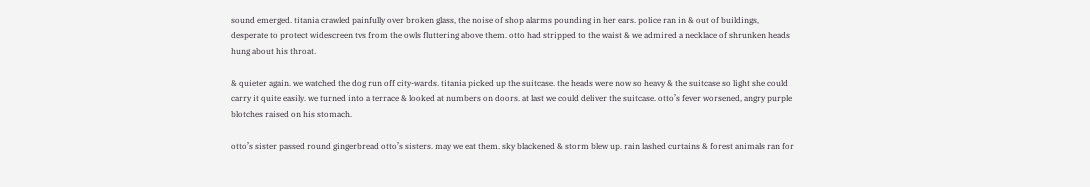sound emerged. titania crawled painfully over broken glass, the noise of shop alarms pounding in her ears. police ran in & out of buildings, desperate to protect widescreen tvs from the owls fluttering above them. otto had stripped to the waist & we admired a necklace of shrunken heads hung about his throat.

& quieter again. we watched the dog run off city-wards. titania picked up the suitcase. the heads were now so heavy & the suitcase so light she could carry it quite easily. we turned into a terrace & looked at numbers on doors. at last we could deliver the suitcase. otto’s fever worsened, angry purple blotches raised on his stomach.

otto’s sister passed round gingerbread otto’s sisters. may we eat them. sky blackened & storm blew up. rain lashed curtains & forest animals ran for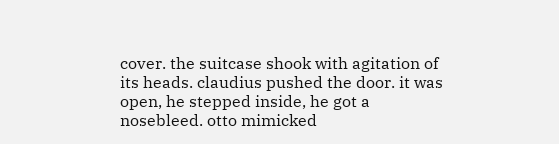cover. the suitcase shook with agitation of its heads. claudius pushed the door. it was open, he stepped inside, he got a nosebleed. otto mimicked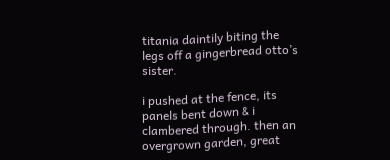titania daintily biting the legs off a gingerbread otto’s sister.

i pushed at the fence, its panels bent down & i clambered through. then an overgrown garden, great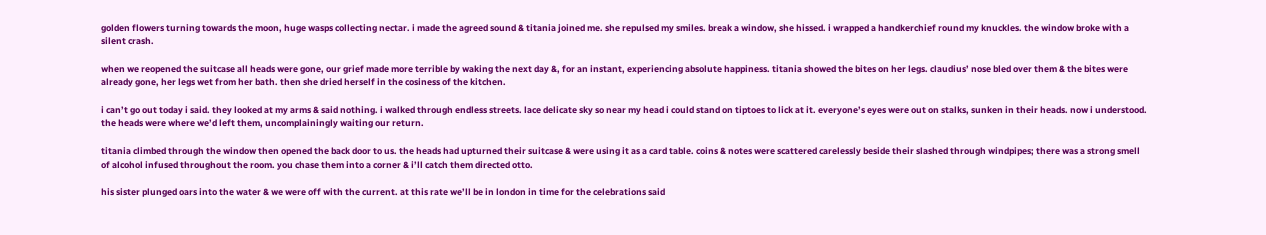golden flowers turning towards the moon, huge wasps collecting nectar. i made the agreed sound & titania joined me. she repulsed my smiles. break a window, she hissed. i wrapped a handkerchief round my knuckles. the window broke with a silent crash.

when we reopened the suitcase all heads were gone, our grief made more terrible by waking the next day &, for an instant, experiencing absolute happiness. titania showed the bites on her legs. claudius’ nose bled over them & the bites were already gone, her legs wet from her bath. then she dried herself in the cosiness of the kitchen.

i can’t go out today i said. they looked at my arms & said nothing. i walked through endless streets. lace delicate sky so near my head i could stand on tiptoes to lick at it. everyone’s eyes were out on stalks, sunken in their heads. now i understood. the heads were where we’d left them, uncomplainingly waiting our return.

titania climbed through the window then opened the back door to us. the heads had upturned their suitcase & were using it as a card table. coins & notes were scattered carelessly beside their slashed through windpipes; there was a strong smell of alcohol infused throughout the room. you chase them into a corner & i’ll catch them directed otto.

his sister plunged oars into the water & we were off with the current. at this rate we’ll be in london in time for the celebrations said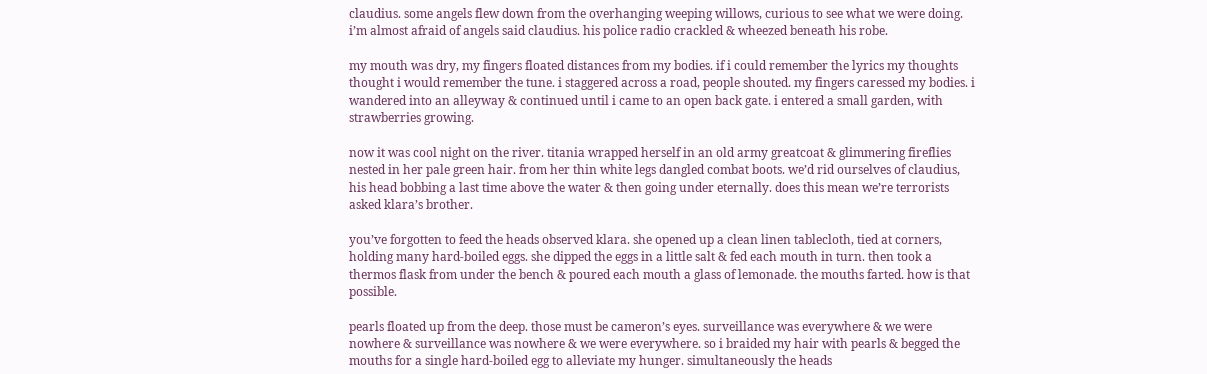claudius. some angels flew down from the overhanging weeping willows, curious to see what we were doing. i’m almost afraid of angels said claudius. his police radio crackled & wheezed beneath his robe.

my mouth was dry, my fingers floated distances from my bodies. if i could remember the lyrics my thoughts thought i would remember the tune. i staggered across a road, people shouted. my fingers caressed my bodies. i wandered into an alleyway & continued until i came to an open back gate. i entered a small garden, with strawberries growing.

now it was cool night on the river. titania wrapped herself in an old army greatcoat & glimmering fireflies nested in her pale green hair. from her thin white legs dangled combat boots. we’d rid ourselves of claudius, his head bobbing a last time above the water & then going under eternally. does this mean we’re terrorists asked klara’s brother.

you’ve forgotten to feed the heads observed klara. she opened up a clean linen tablecloth, tied at corners, holding many hard-boiled eggs. she dipped the eggs in a little salt & fed each mouth in turn. then took a thermos flask from under the bench & poured each mouth a glass of lemonade. the mouths farted. how is that possible.

pearls floated up from the deep. those must be cameron’s eyes. surveillance was everywhere & we were nowhere & surveillance was nowhere & we were everywhere. so i braided my hair with pearls & begged the mouths for a single hard-boiled egg to alleviate my hunger. simultaneously the heads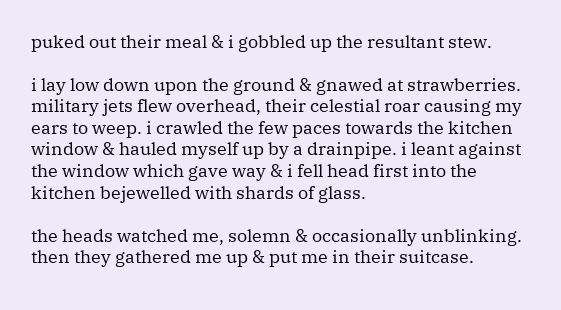puked out their meal & i gobbled up the resultant stew.

i lay low down upon the ground & gnawed at strawberries. military jets flew overhead, their celestial roar causing my ears to weep. i crawled the few paces towards the kitchen window & hauled myself up by a drainpipe. i leant against the window which gave way & i fell head first into the kitchen bejewelled with shards of glass.

the heads watched me, solemn & occasionally unblinking. then they gathered me up & put me in their suitcase.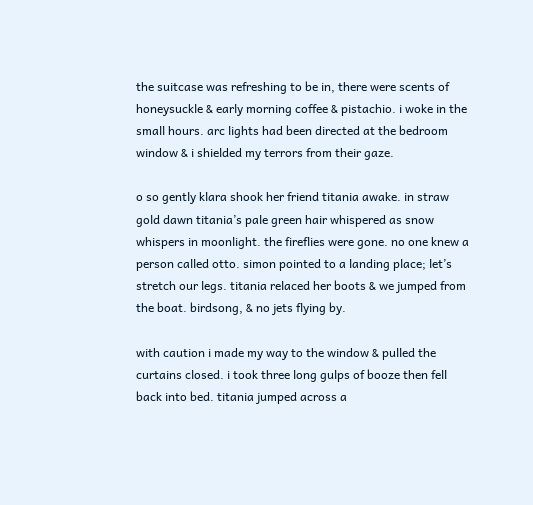the suitcase was refreshing to be in, there were scents of honeysuckle & early morning coffee & pistachio. i woke in the small hours. arc lights had been directed at the bedroom window & i shielded my terrors from their gaze.

o so gently klara shook her friend titania awake. in straw gold dawn titania’s pale green hair whispered as snow whispers in moonlight. the fireflies were gone. no one knew a person called otto. simon pointed to a landing place; let’s stretch our legs. titania relaced her boots & we jumped from the boat. birdsong, & no jets flying by.

with caution i made my way to the window & pulled the curtains closed. i took three long gulps of booze then fell back into bed. titania jumped across a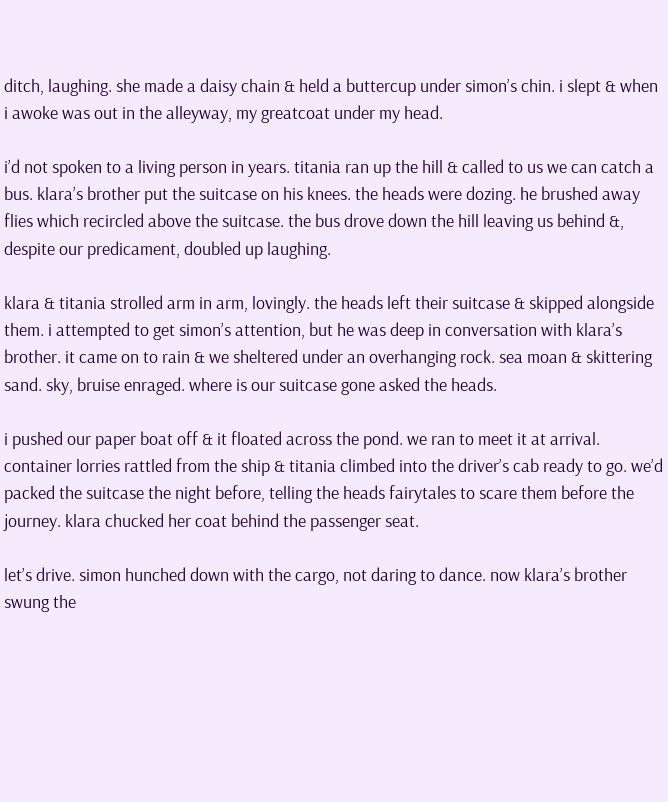ditch, laughing. she made a daisy chain & held a buttercup under simon’s chin. i slept & when i awoke was out in the alleyway, my greatcoat under my head.

i’d not spoken to a living person in years. titania ran up the hill & called to us we can catch a bus. klara’s brother put the suitcase on his knees. the heads were dozing. he brushed away flies which recircled above the suitcase. the bus drove down the hill leaving us behind &, despite our predicament, doubled up laughing.

klara & titania strolled arm in arm, lovingly. the heads left their suitcase & skipped alongside them. i attempted to get simon’s attention, but he was deep in conversation with klara’s brother. it came on to rain & we sheltered under an overhanging rock. sea moan & skittering sand. sky, bruise enraged. where is our suitcase gone asked the heads.

i pushed our paper boat off & it floated across the pond. we ran to meet it at arrival. container lorries rattled from the ship & titania climbed into the driver’s cab ready to go. we’d packed the suitcase the night before, telling the heads fairytales to scare them before the journey. klara chucked her coat behind the passenger seat.

let’s drive. simon hunched down with the cargo, not daring to dance. now klara’s brother swung the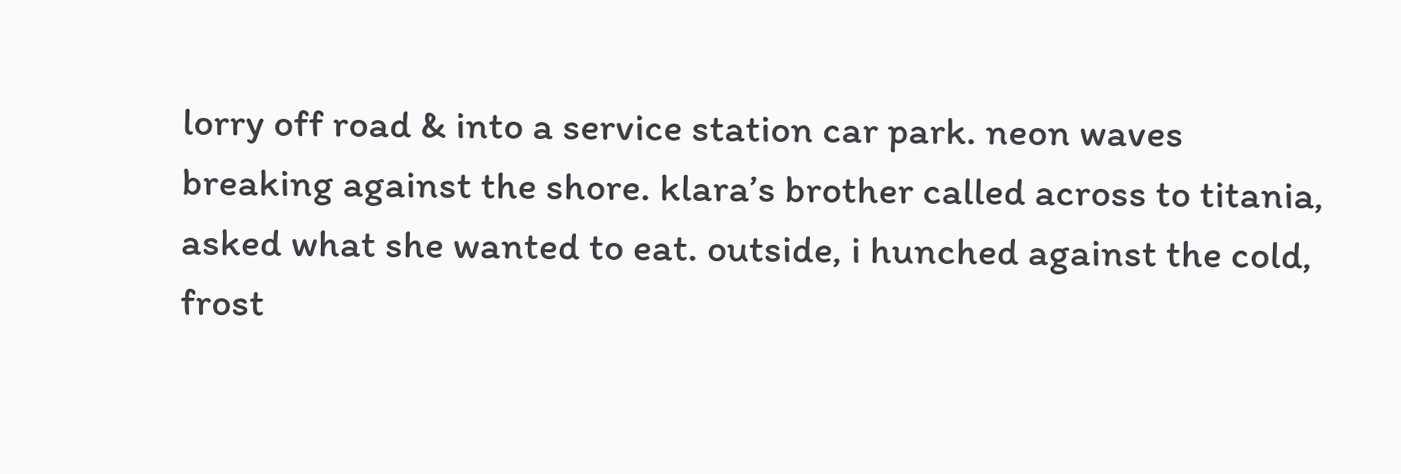lorry off road & into a service station car park. neon waves breaking against the shore. klara’s brother called across to titania, asked what she wanted to eat. outside, i hunched against the cold, frost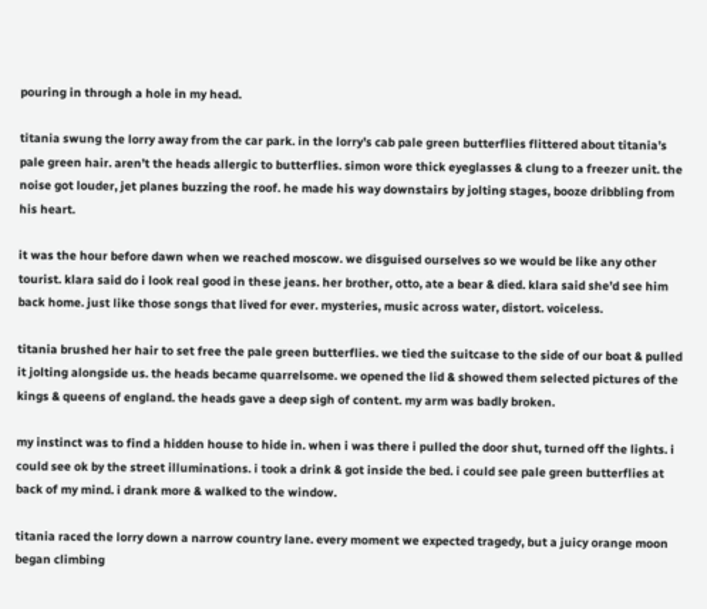pouring in through a hole in my head.

titania swung the lorry away from the car park. in the lorry’s cab pale green butterflies flittered about titania’s pale green hair. aren’t the heads allergic to butterflies. simon wore thick eyeglasses & clung to a freezer unit. the noise got louder, jet planes buzzing the roof. he made his way downstairs by jolting stages, booze dribbling from his heart.

it was the hour before dawn when we reached moscow. we disguised ourselves so we would be like any other tourist. klara said do i look real good in these jeans. her brother, otto, ate a bear & died. klara said she’d see him back home. just like those songs that lived for ever. mysteries, music across water, distort. voiceless.

titania brushed her hair to set free the pale green butterflies. we tied the suitcase to the side of our boat & pulled it jolting alongside us. the heads became quarrelsome. we opened the lid & showed them selected pictures of the kings & queens of england. the heads gave a deep sigh of content. my arm was badly broken.

my instinct was to find a hidden house to hide in. when i was there i pulled the door shut, turned off the lights. i could see ok by the street illuminations. i took a drink & got inside the bed. i could see pale green butterflies at back of my mind. i drank more & walked to the window.

titania raced the lorry down a narrow country lane. every moment we expected tragedy, but a juicy orange moon began climbing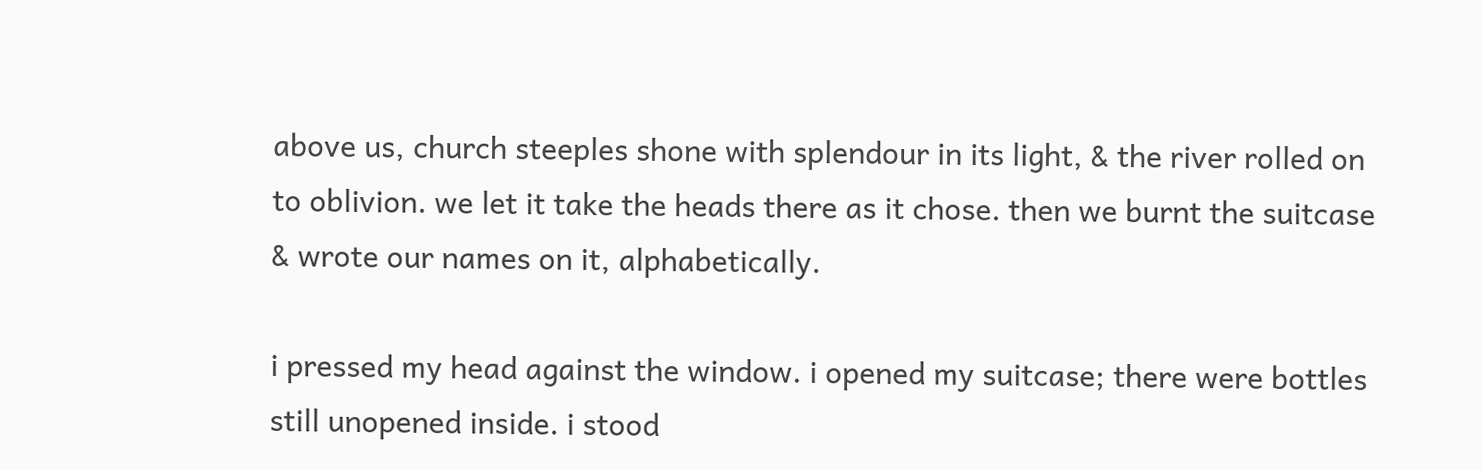above us, church steeples shone with splendour in its light, & the river rolled on to oblivion. we let it take the heads there as it chose. then we burnt the suitcase & wrote our names on it, alphabetically.

i pressed my head against the window. i opened my suitcase; there were bottles still unopened inside. i stood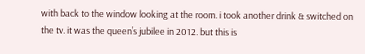with back to the window looking at the room. i took another drink & switched on the tv. it was the queen’s jubilee in 2012. but this is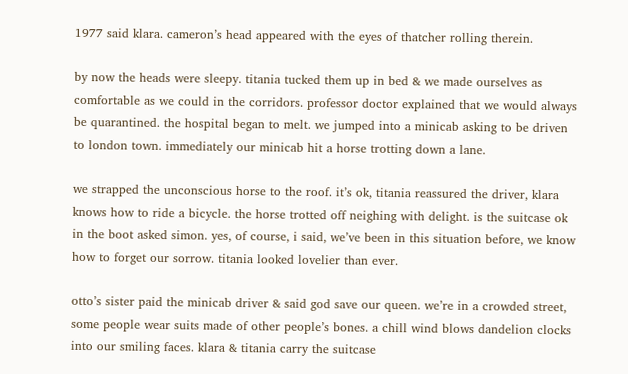1977 said klara. cameron’s head appeared with the eyes of thatcher rolling therein.

by now the heads were sleepy. titania tucked them up in bed & we made ourselves as comfortable as we could in the corridors. professor doctor explained that we would always be quarantined. the hospital began to melt. we jumped into a minicab asking to be driven to london town. immediately our minicab hit a horse trotting down a lane.

we strapped the unconscious horse to the roof. it’s ok, titania reassured the driver, klara knows how to ride a bicycle. the horse trotted off neighing with delight. is the suitcase ok in the boot asked simon. yes, of course, i said, we’ve been in this situation before, we know how to forget our sorrow. titania looked lovelier than ever.

otto’s sister paid the minicab driver & said god save our queen. we’re in a crowded street, some people wear suits made of other people’s bones. a chill wind blows dandelion clocks into our smiling faces. klara & titania carry the suitcase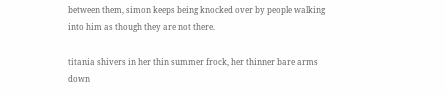between them, simon keeps being knocked over by people walking into him as though they are not there.

titania shivers in her thin summer frock, her thinner bare arms down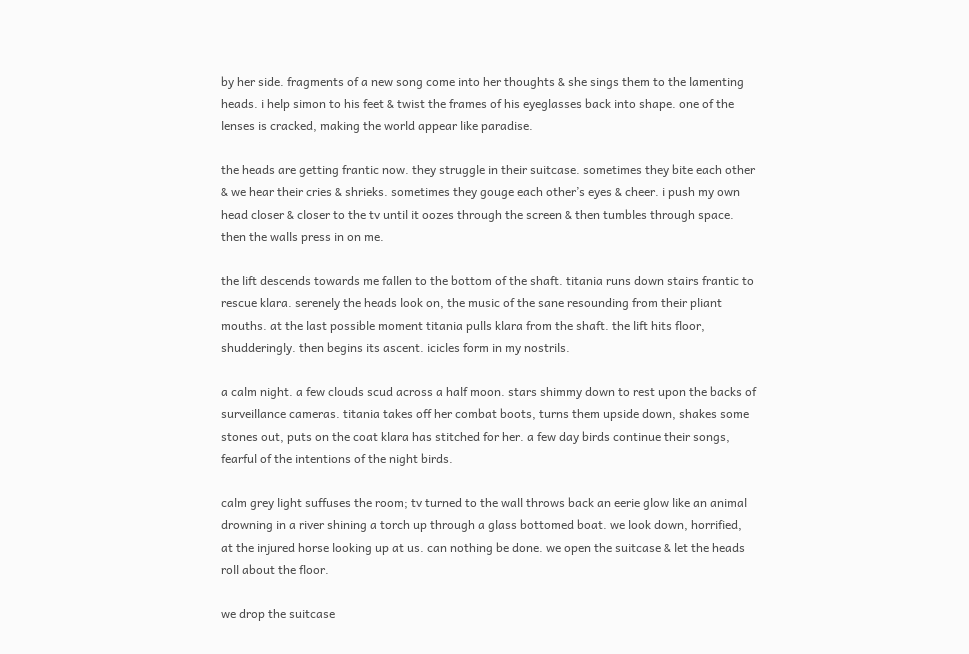by her side. fragments of a new song come into her thoughts & she sings them to the lamenting heads. i help simon to his feet & twist the frames of his eyeglasses back into shape. one of the lenses is cracked, making the world appear like paradise.

the heads are getting frantic now. they struggle in their suitcase. sometimes they bite each other & we hear their cries & shrieks. sometimes they gouge each other’s eyes & cheer. i push my own head closer & closer to the tv until it oozes through the screen & then tumbles through space. then the walls press in on me.

the lift descends towards me fallen to the bottom of the shaft. titania runs down stairs frantic to rescue klara. serenely the heads look on, the music of the sane resounding from their pliant mouths. at the last possible moment titania pulls klara from the shaft. the lift hits floor, shudderingly. then begins its ascent. icicles form in my nostrils.

a calm night. a few clouds scud across a half moon. stars shimmy down to rest upon the backs of surveillance cameras. titania takes off her combat boots, turns them upside down, shakes some stones out, puts on the coat klara has stitched for her. a few day birds continue their songs, fearful of the intentions of the night birds.

calm grey light suffuses the room; tv turned to the wall throws back an eerie glow like an animal drowning in a river shining a torch up through a glass bottomed boat. we look down, horrified, at the injured horse looking up at us. can nothing be done. we open the suitcase & let the heads roll about the floor.

we drop the suitcase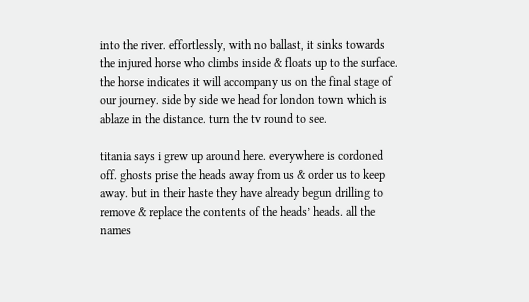into the river. effortlessly, with no ballast, it sinks towards the injured horse who climbs inside & floats up to the surface. the horse indicates it will accompany us on the final stage of our journey. side by side we head for london town which is ablaze in the distance. turn the tv round to see.

titania says i grew up around here. everywhere is cordoned off. ghosts prise the heads away from us & order us to keep away. but in their haste they have already begun drilling to remove & replace the contents of the heads’ heads. all the names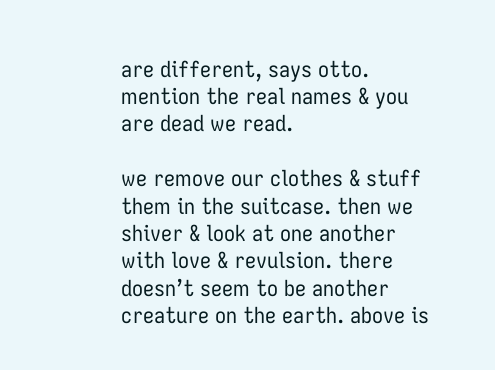are different, says otto. mention the real names & you are dead we read.

we remove our clothes & stuff them in the suitcase. then we shiver & look at one another with love & revulsion. there doesn’t seem to be another creature on the earth. above is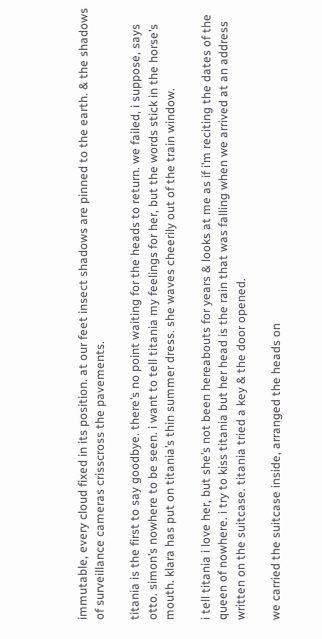immutable, every cloud fixed in its position. at our feet insect shadows are pinned to the earth. & the shadows of surveillance cameras crisscross the pavements.

titania is the first to say goodbye. there’s no point waiting for the heads to return. we failed, i suppose, says otto. simon’s nowhere to be seen. i want to tell titania my feelings for her, but the words stick in the horse’s mouth. klara has put on titania’s thin summer dress. she waves cheerily out of the train window.

i tell titania i love her, but she’s not been hereabouts for years & looks at me as if i’m reciting the dates of the queen of nowhere. i try to kiss titania but her head is the rain that was falling when we arrived at an address written on the suitcase. titania tried a key & the door opened.

we carried the suitcase inside, arranged the heads on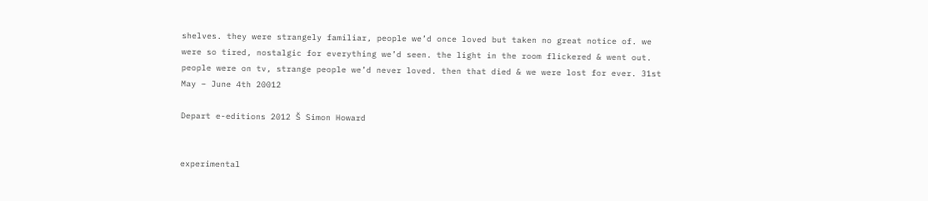shelves. they were strangely familiar, people we’d once loved but taken no great notice of. we were so tired, nostalgic for everything we’d seen. the light in the room flickered & went out. people were on tv, strange people we’d never loved. then that died & we were lost for ever. 31st May – June 4th 20012

Depart e-editions 2012 Š Simon Howard


experimental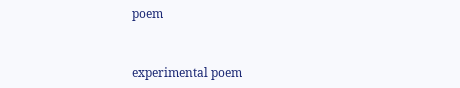poem


experimental poem